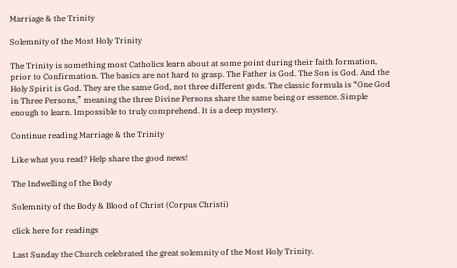Marriage & the Trinity

Solemnity of the Most Holy Trinity

The Trinity is something most Catholics learn about at some point during their faith formation, prior to Confirmation. The basics are not hard to grasp. The Father is God. The Son is God. And the Holy Spirit is God. They are the same God, not three different gods. The classic formula is “One God in Three Persons,” meaning the three Divine Persons share the same being or essence. Simple enough to learn. Impossible to truly comprehend. It is a deep mystery.

Continue reading Marriage & the Trinity

Like what you read? Help share the good news!

The Indwelling of the Body

Solemnity of the Body & Blood of Christ (Corpus Christi)

click here for readings

Last Sunday the Church celebrated the great solemnity of the Most Holy Trinity.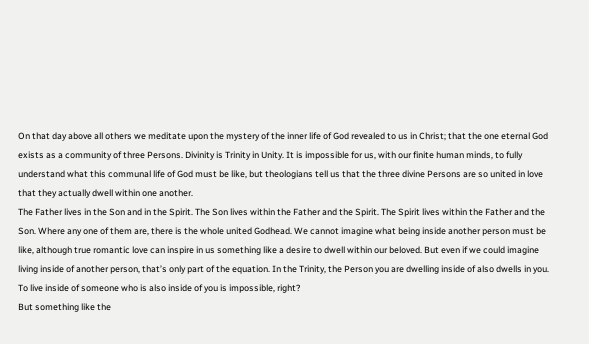On that day above all others we meditate upon the mystery of the inner life of God revealed to us in Christ; that the one eternal God exists as a community of three Persons. Divinity is Trinity in Unity. It is impossible for us, with our finite human minds, to fully understand what this communal life of God must be like, but theologians tell us that the three divine Persons are so united in love that they actually dwell within one another.
The Father lives in the Son and in the Spirit. The Son lives within the Father and the Spirit. The Spirit lives within the Father and the Son. Where any one of them are, there is the whole united Godhead. We cannot imagine what being inside another person must be like, although true romantic love can inspire in us something like a desire to dwell within our beloved. But even if we could imagine living inside of another person, that’s only part of the equation. In the Trinity, the Person you are dwelling inside of also dwells in you. To live inside of someone who is also inside of you is impossible, right?
But something like the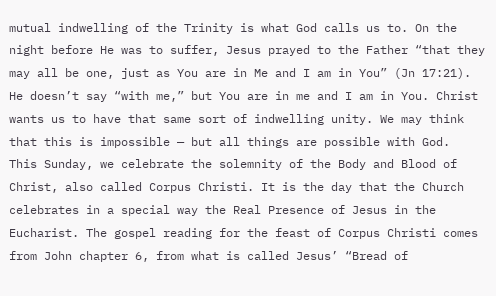mutual indwelling of the Trinity is what God calls us to. On the night before He was to suffer, Jesus prayed to the Father “that they may all be one, just as You are in Me and I am in You” (Jn 17:21). He doesn’t say “with me,” but You are in me and I am in You. Christ wants us to have that same sort of indwelling unity. We may think that this is impossible — but all things are possible with God.
This Sunday, we celebrate the solemnity of the Body and Blood of Christ, also called Corpus Christi. It is the day that the Church celebrates in a special way the Real Presence of Jesus in the Eucharist. The gospel reading for the feast of Corpus Christi comes from John chapter 6, from what is called Jesus’ “Bread of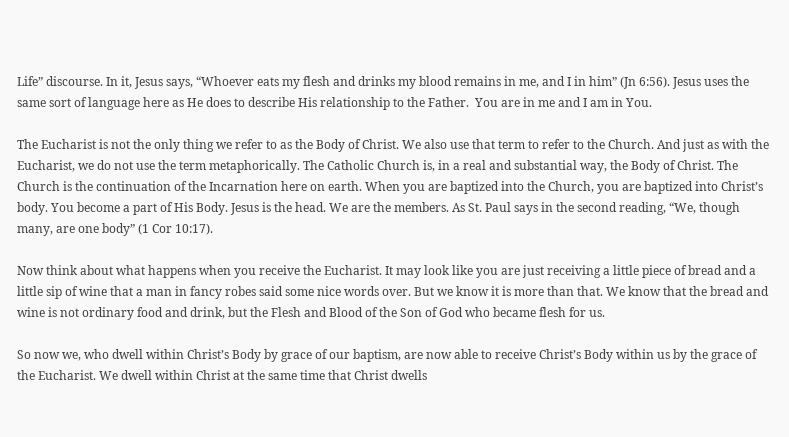Life” discourse. In it, Jesus says, “Whoever eats my flesh and drinks my blood remains in me, and I in him” (Jn 6:56). Jesus uses the same sort of language here as He does to describe His relationship to the Father.  You are in me and I am in You.

The Eucharist is not the only thing we refer to as the Body of Christ. We also use that term to refer to the Church. And just as with the Eucharist, we do not use the term metaphorically. The Catholic Church is, in a real and substantial way, the Body of Christ. The Church is the continuation of the Incarnation here on earth. When you are baptized into the Church, you are baptized into Christ’s body. You become a part of His Body. Jesus is the head. We are the members. As St. Paul says in the second reading, “We, though many, are one body” (1 Cor 10:17).

Now think about what happens when you receive the Eucharist. It may look like you are just receiving a little piece of bread and a little sip of wine that a man in fancy robes said some nice words over. But we know it is more than that. We know that the bread and wine is not ordinary food and drink, but the Flesh and Blood of the Son of God who became flesh for us.

So now we, who dwell within Christ’s Body by grace of our baptism, are now able to receive Christ’s Body within us by the grace of the Eucharist. We dwell within Christ at the same time that Christ dwells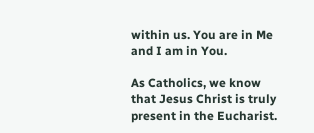within us. You are in Me and I am in You.

As Catholics, we know that Jesus Christ is truly present in the Eucharist.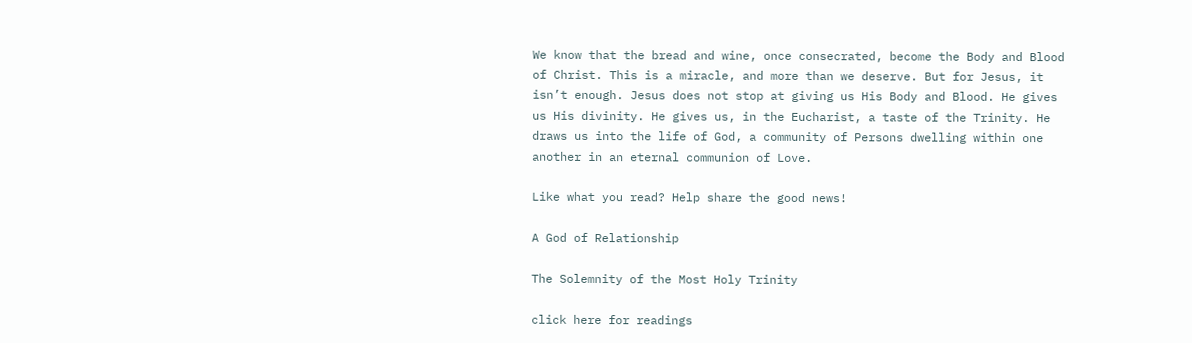We know that the bread and wine, once consecrated, become the Body and Blood of Christ. This is a miracle, and more than we deserve. But for Jesus, it isn’t enough. Jesus does not stop at giving us His Body and Blood. He gives us His divinity. He gives us, in the Eucharist, a taste of the Trinity. He draws us into the life of God, a community of Persons dwelling within one another in an eternal communion of Love.

Like what you read? Help share the good news!

A God of Relationship

The Solemnity of the Most Holy Trinity

click here for readings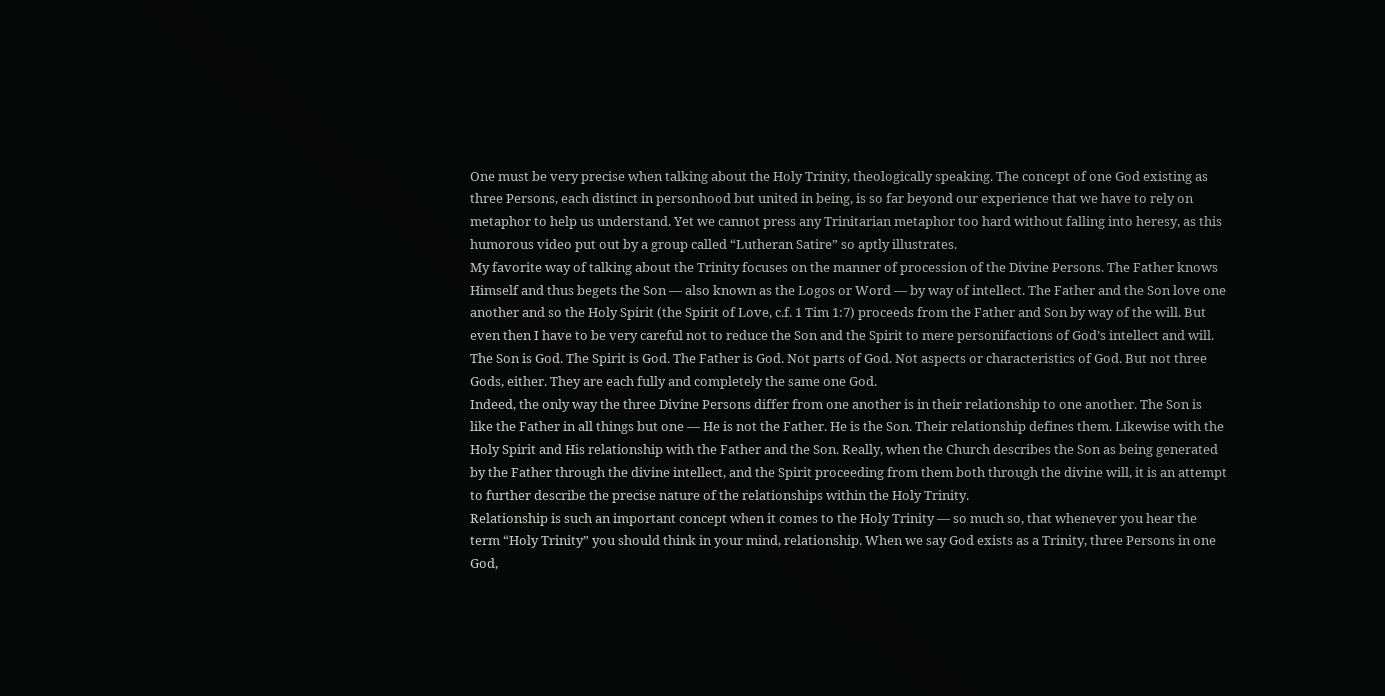One must be very precise when talking about the Holy Trinity, theologically speaking. The concept of one God existing as three Persons, each distinct in personhood but united in being, is so far beyond our experience that we have to rely on metaphor to help us understand. Yet we cannot press any Trinitarian metaphor too hard without falling into heresy, as this humorous video put out by a group called “Lutheran Satire” so aptly illustrates.
My favorite way of talking about the Trinity focuses on the manner of procession of the Divine Persons. The Father knows Himself and thus begets the Son — also known as the Logos or Word — by way of intellect. The Father and the Son love one another and so the Holy Spirit (the Spirit of Love, c.f. 1 Tim 1:7) proceeds from the Father and Son by way of the will. But even then I have to be very careful not to reduce the Son and the Spirit to mere personifactions of God’s intellect and will.
The Son is God. The Spirit is God. The Father is God. Not parts of God. Not aspects or characteristics of God. But not three Gods, either. They are each fully and completely the same one God.
Indeed, the only way the three Divine Persons differ from one another is in their relationship to one another. The Son is like the Father in all things but one — He is not the Father. He is the Son. Their relationship defines them. Likewise with the Holy Spirit and His relationship with the Father and the Son. Really, when the Church describes the Son as being generated by the Father through the divine intellect, and the Spirit proceeding from them both through the divine will, it is an attempt to further describe the precise nature of the relationships within the Holy Trinity.
Relationship is such an important concept when it comes to the Holy Trinity — so much so, that whenever you hear the term “Holy Trinity” you should think in your mind, relationship. When we say God exists as a Trinity, three Persons in one God,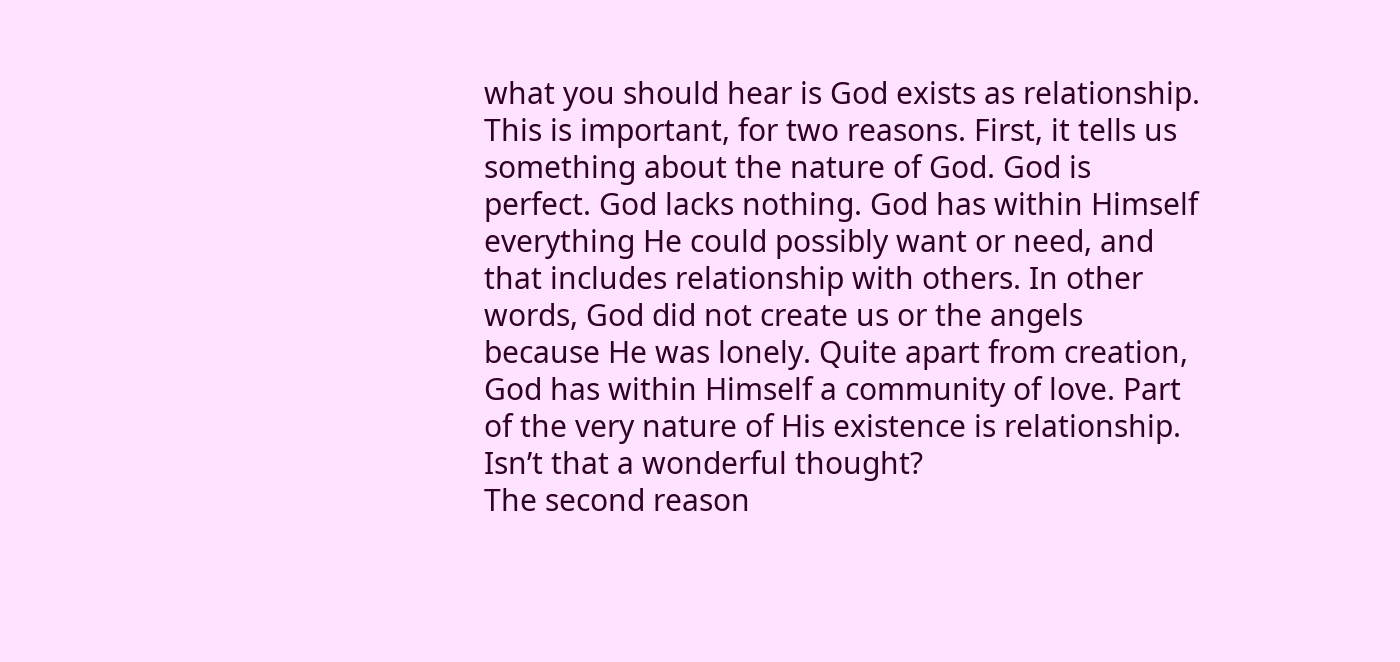what you should hear is God exists as relationship.
This is important, for two reasons. First, it tells us something about the nature of God. God is perfect. God lacks nothing. God has within Himself everything He could possibly want or need, and that includes relationship with others. In other words, God did not create us or the angels because He was lonely. Quite apart from creation, God has within Himself a community of love. Part of the very nature of His existence is relationship. Isn’t that a wonderful thought?
The second reason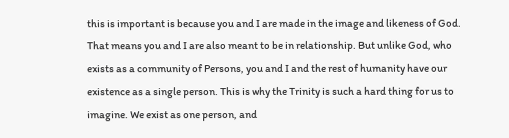this is important is because you and I are made in the image and likeness of God. That means you and I are also meant to be in relationship. But unlike God, who exists as a community of Persons, you and I and the rest of humanity have our existence as a single person. This is why the Trinity is such a hard thing for us to imagine. We exist as one person, and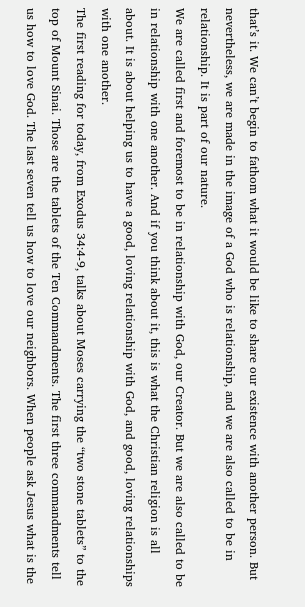that’s it. We can’t begin to fathom what it would be like to share our existence with another person. But nevertheless, we are made in the image of a God who is relationship, and we are also called to be in relationship. It is part of our nature.
We are called first and foremost to be in relationship with God, our Creator. But we are also called to be in relationship with one another. And if you think about it, this is what the Christian religion is all about. It is about helping us to have a good, loving relationship with God, and good, loving relationships with one another.
The first reading for today, from Exodus 34:4-9, talks about Moses carrying the “two stone tablets” to the top of Mount Sinai. Those are the tablets of the Ten Commandments. The first three commandments tell us how to love God. The last seven tell us how to love our neighbors. When people ask Jesus what is the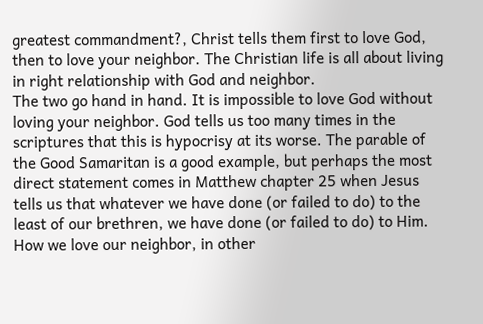greatest commandment?, Christ tells them first to love God, then to love your neighbor. The Christian life is all about living in right relationship with God and neighbor.
The two go hand in hand. It is impossible to love God without loving your neighbor. God tells us too many times in the scriptures that this is hypocrisy at its worse. The parable of the Good Samaritan is a good example, but perhaps the most direct statement comes in Matthew chapter 25 when Jesus tells us that whatever we have done (or failed to do) to the least of our brethren, we have done (or failed to do) to Him. How we love our neighbor, in other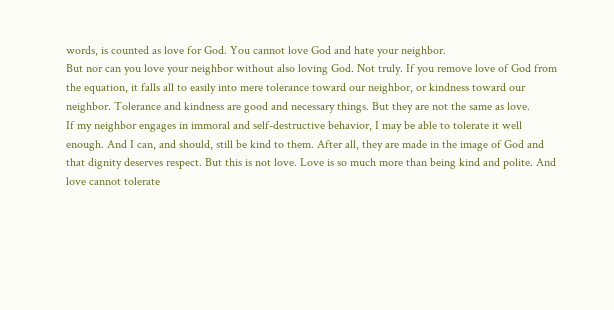words, is counted as love for God. You cannot love God and hate your neighbor.
But nor can you love your neighbor without also loving God. Not truly. If you remove love of God from the equation, it falls all to easily into mere tolerance toward our neighbor, or kindness toward our neighbor. Tolerance and kindness are good and necessary things. But they are not the same as love.
If my neighbor engages in immoral and self-destructive behavior, I may be able to tolerate it well enough. And I can, and should, still be kind to them. After all, they are made in the image of God and that dignity deserves respect. But this is not love. Love is so much more than being kind and polite. And love cannot tolerate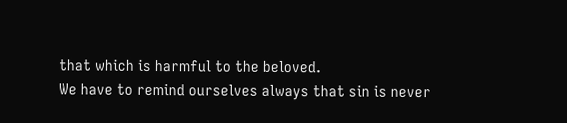that which is harmful to the beloved.
We have to remind ourselves always that sin is never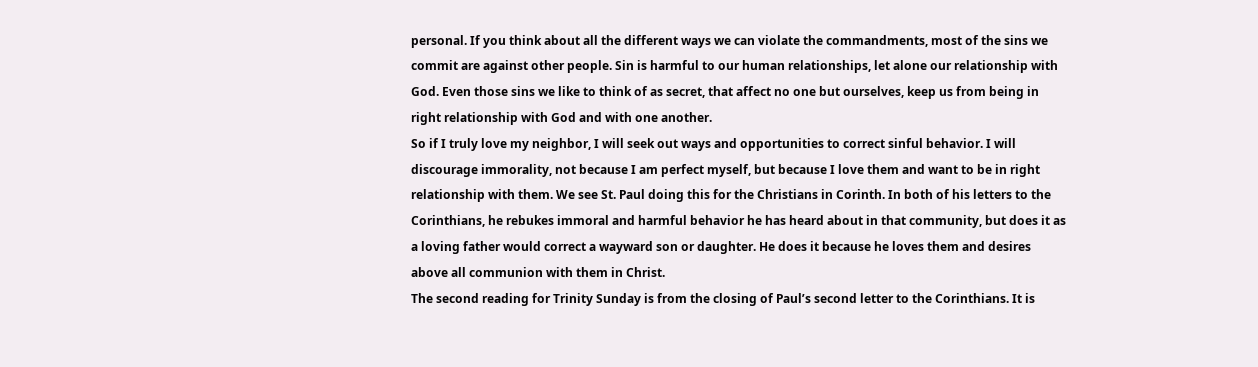personal. If you think about all the different ways we can violate the commandments, most of the sins we commit are against other people. Sin is harmful to our human relationships, let alone our relationship with God. Even those sins we like to think of as secret, that affect no one but ourselves, keep us from being in right relationship with God and with one another.
So if I truly love my neighbor, I will seek out ways and opportunities to correct sinful behavior. I will discourage immorality, not because I am perfect myself, but because I love them and want to be in right relationship with them. We see St. Paul doing this for the Christians in Corinth. In both of his letters to the Corinthians, he rebukes immoral and harmful behavior he has heard about in that community, but does it as a loving father would correct a wayward son or daughter. He does it because he loves them and desires above all communion with them in Christ.
The second reading for Trinity Sunday is from the closing of Paul’s second letter to the Corinthians. It is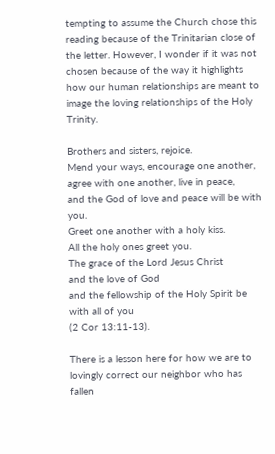tempting to assume the Church chose this reading because of the Trinitarian close of the letter. However, I wonder if it was not chosen because of the way it highlights how our human relationships are meant to image the loving relationships of the Holy Trinity.

Brothers and sisters, rejoice.
Mend your ways, encourage one another,
agree with one another, live in peace,
and the God of love and peace will be with you.
Greet one another with a holy kiss.
All the holy ones greet you.
The grace of the Lord Jesus Christ
and the love of God
and the fellowship of the Holy Spirit be with all of you
(2 Cor 13:11-13).

There is a lesson here for how we are to lovingly correct our neighbor who has fallen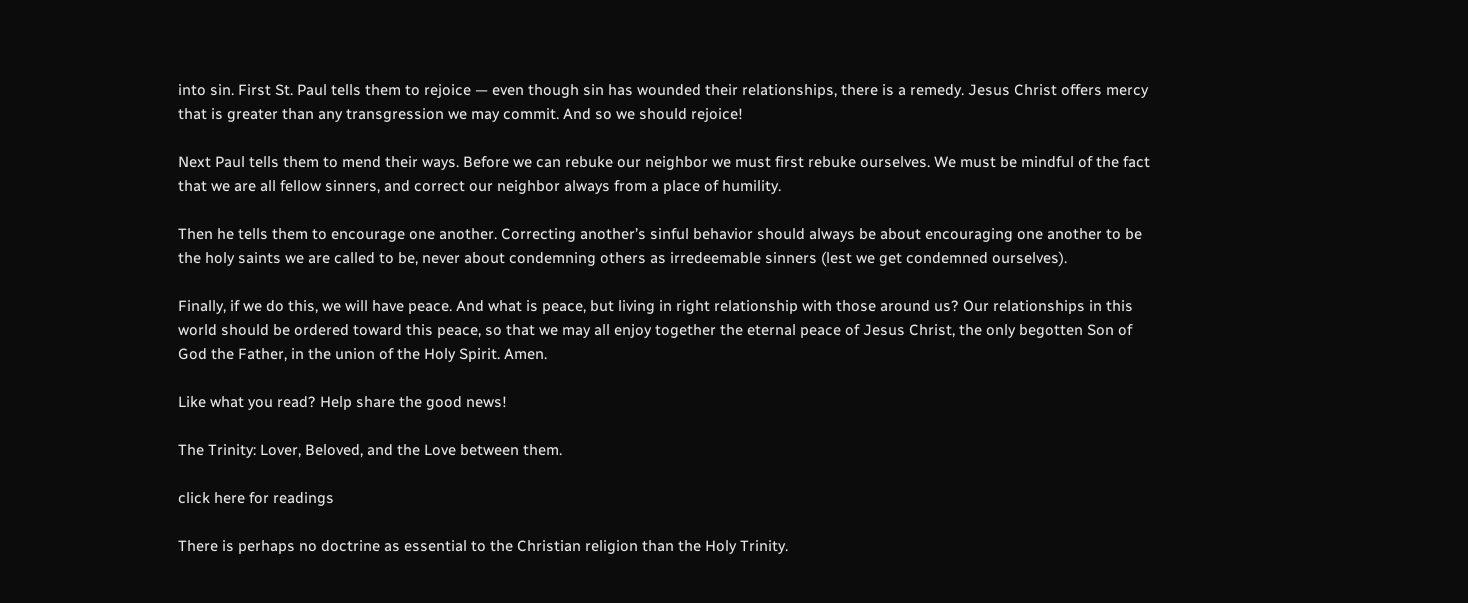into sin. First St. Paul tells them to rejoice — even though sin has wounded their relationships, there is a remedy. Jesus Christ offers mercy that is greater than any transgression we may commit. And so we should rejoice!

Next Paul tells them to mend their ways. Before we can rebuke our neighbor we must first rebuke ourselves. We must be mindful of the fact that we are all fellow sinners, and correct our neighbor always from a place of humility.

Then he tells them to encourage one another. Correcting another’s sinful behavior should always be about encouraging one another to be the holy saints we are called to be, never about condemning others as irredeemable sinners (lest we get condemned ourselves).

Finally, if we do this, we will have peace. And what is peace, but living in right relationship with those around us? Our relationships in this world should be ordered toward this peace, so that we may all enjoy together the eternal peace of Jesus Christ, the only begotten Son of God the Father, in the union of the Holy Spirit. Amen.

Like what you read? Help share the good news!

The Trinity: Lover, Beloved, and the Love between them.

click here for readings

There is perhaps no doctrine as essential to the Christian religion than the Holy Trinity.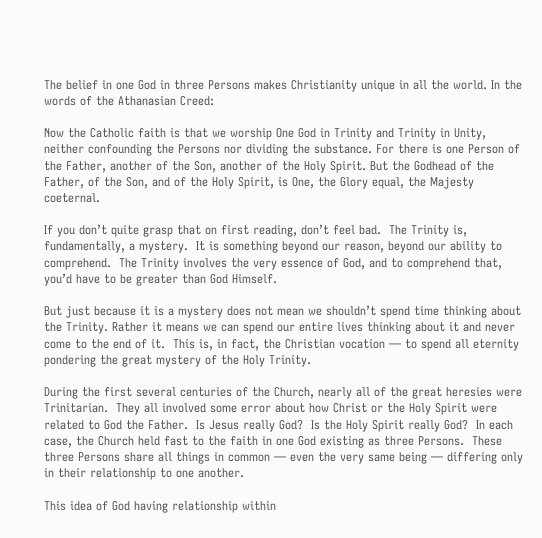The belief in one God in three Persons makes Christianity unique in all the world. In the words of the Athanasian Creed:

Now the Catholic faith is that we worship One God in Trinity and Trinity in Unity, neither confounding the Persons nor dividing the substance. For there is one Person of the Father, another of the Son, another of the Holy Spirit. But the Godhead of the Father, of the Son, and of the Holy Spirit, is One, the Glory equal, the Majesty coeternal.

If you don’t quite grasp that on first reading, don’t feel bad.  The Trinity is, fundamentally, a mystery.  It is something beyond our reason, beyond our ability to comprehend.  The Trinity involves the very essence of God, and to comprehend that, you’d have to be greater than God Himself.

But just because it is a mystery does not mean we shouldn’t spend time thinking about the Trinity. Rather it means we can spend our entire lives thinking about it and never come to the end of it.  This is, in fact, the Christian vocation — to spend all eternity pondering the great mystery of the Holy Trinity.

During the first several centuries of the Church, nearly all of the great heresies were Trinitarian.  They all involved some error about how Christ or the Holy Spirit were related to God the Father.  Is Jesus really God?  Is the Holy Spirit really God?  In each case, the Church held fast to the faith in one God existing as three Persons.  These three Persons share all things in common — even the very same being — differing only in their relationship to one another.

This idea of God having relationship within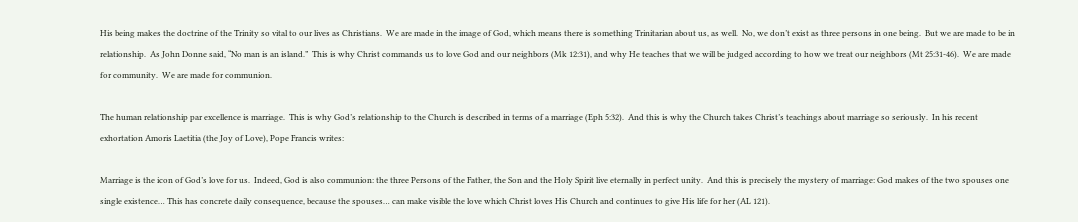His being makes the doctrine of the Trinity so vital to our lives as Christians.  We are made in the image of God, which means there is something Trinitarian about us, as well.  No, we don’t exist as three persons in one being.  But we are made to be in relationship.  As John Donne said, “No man is an island.”  This is why Christ commands us to love God and our neighbors (Mk 12:31), and why He teaches that we will be judged according to how we treat our neighbors (Mt 25:31-46).  We are made for community.  We are made for communion.

The human relationship par excellence is marriage.  This is why God’s relationship to the Church is described in terms of a marriage (Eph 5:32).  And this is why the Church takes Christ’s teachings about marriage so seriously.  In his recent exhortation Amoris Laetitia (the Joy of Love), Pope Francis writes:

Marriage is the icon of God’s love for us.  Indeed, God is also communion: the three Persons of the Father, the Son and the Holy Spirit live eternally in perfect unity.  And this is precisely the mystery of marriage: God makes of the two spouses one single existence… This has concrete daily consequence, because the spouses… can make visible the love which Christ loves His Church and continues to give His life for her (AL 121).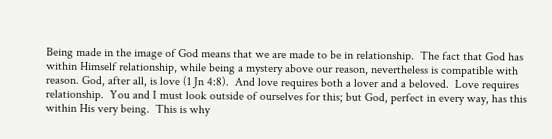Being made in the image of God means that we are made to be in relationship.  The fact that God has within Himself relationship, while being a mystery above our reason, nevertheless is compatible with reason. God, after all, is love (1 Jn 4:8).  And love requires both a lover and a beloved.  Love requires relationship.  You and I must look outside of ourselves for this; but God, perfect in every way, has this within His very being.  This is why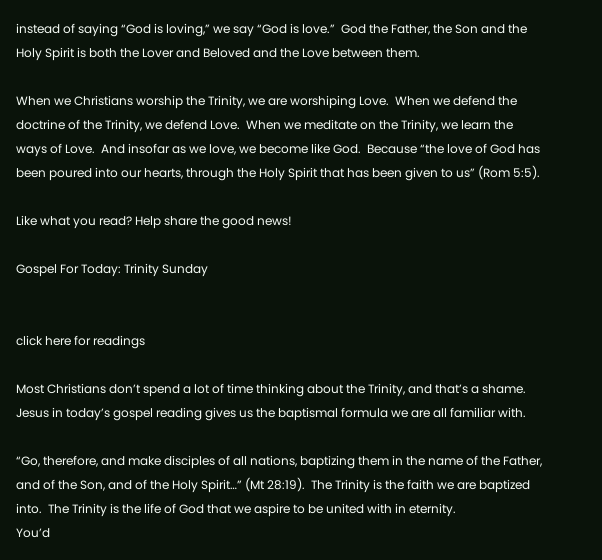instead of saying “God is loving,” we say “God is love.”  God the Father, the Son and the Holy Spirit is both the Lover and Beloved and the Love between them.

When we Christians worship the Trinity, we are worshiping Love.  When we defend the doctrine of the Trinity, we defend Love.  When we meditate on the Trinity, we learn the ways of Love.  And insofar as we love, we become like God.  Because “the love of God has been poured into our hearts, through the Holy Spirit that has been given to us” (Rom 5:5).

Like what you read? Help share the good news!

Gospel For Today: Trinity Sunday


click here for readings

Most Christians don’t spend a lot of time thinking about the Trinity, and that’s a shame.  Jesus in today’s gospel reading gives us the baptismal formula we are all familiar with.

“Go, therefore, and make disciples of all nations, baptizing them in the name of the Father, and of the Son, and of the Holy Spirit…” (Mt 28:19).  The Trinity is the faith we are baptized into.  The Trinity is the life of God that we aspire to be united with in eternity.
You’d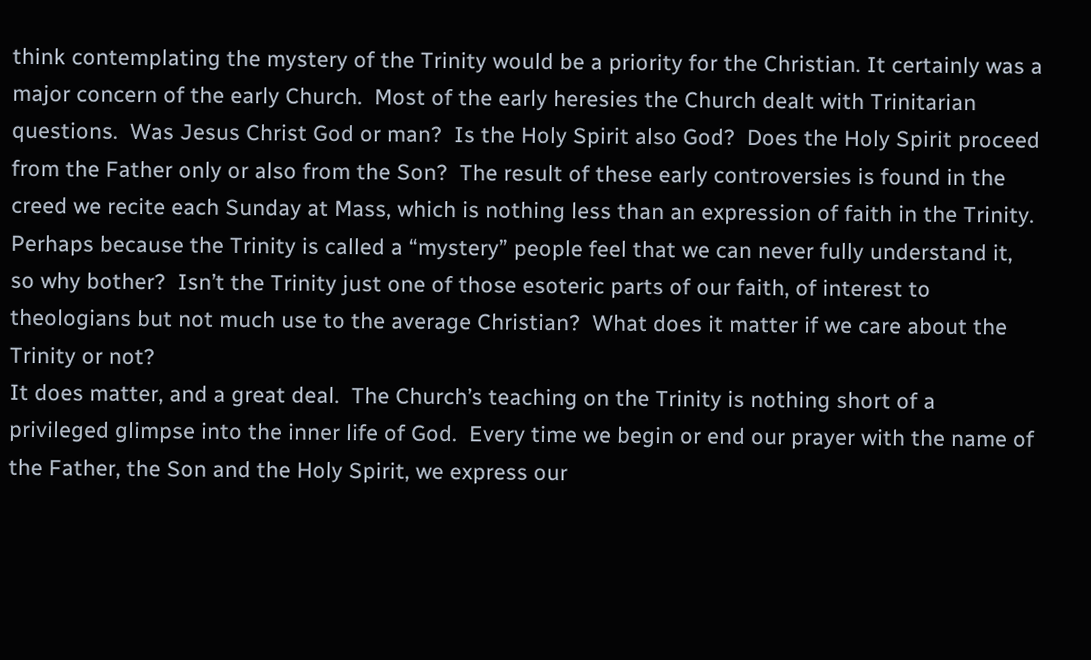think contemplating the mystery of the Trinity would be a priority for the Christian. It certainly was a major concern of the early Church.  Most of the early heresies the Church dealt with Trinitarian questions.  Was Jesus Christ God or man?  Is the Holy Spirit also God?  Does the Holy Spirit proceed from the Father only or also from the Son?  The result of these early controversies is found in the creed we recite each Sunday at Mass, which is nothing less than an expression of faith in the Trinity.
Perhaps because the Trinity is called a “mystery” people feel that we can never fully understand it, so why bother?  Isn’t the Trinity just one of those esoteric parts of our faith, of interest to theologians but not much use to the average Christian?  What does it matter if we care about the Trinity or not?
It does matter, and a great deal.  The Church’s teaching on the Trinity is nothing short of a privileged glimpse into the inner life of God.  Every time we begin or end our prayer with the name of the Father, the Son and the Holy Spirit, we express our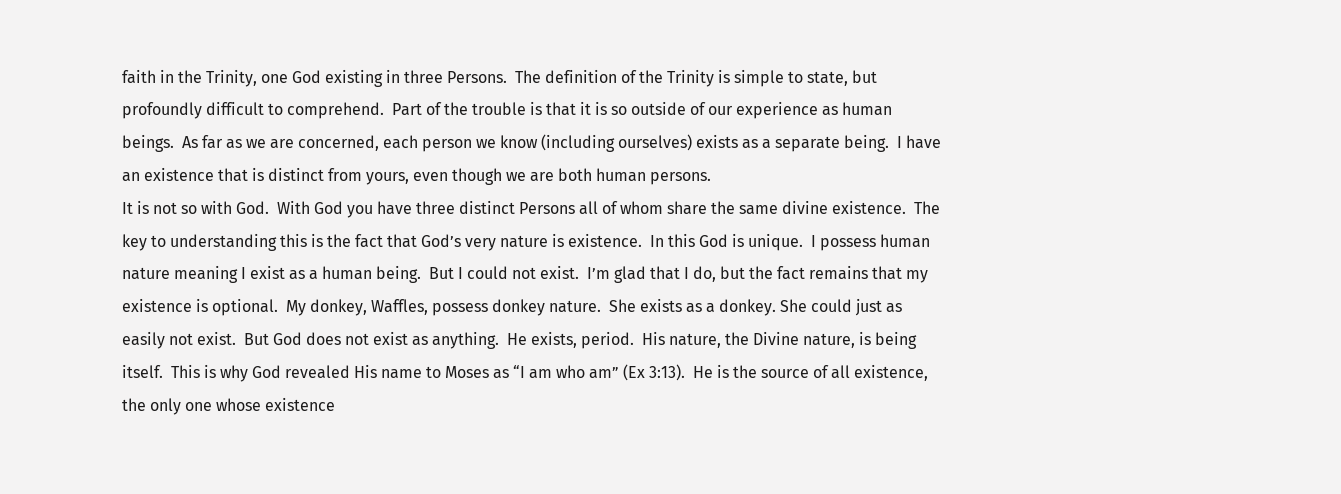faith in the Trinity, one God existing in three Persons.  The definition of the Trinity is simple to state, but profoundly difficult to comprehend.  Part of the trouble is that it is so outside of our experience as human beings.  As far as we are concerned, each person we know (including ourselves) exists as a separate being.  I have an existence that is distinct from yours, even though we are both human persons.
It is not so with God.  With God you have three distinct Persons all of whom share the same divine existence.  The key to understanding this is the fact that God’s very nature is existence.  In this God is unique.  I possess human nature meaning I exist as a human being.  But I could not exist.  I’m glad that I do, but the fact remains that my existence is optional.  My donkey, Waffles, possess donkey nature.  She exists as a donkey. She could just as easily not exist.  But God does not exist as anything.  He exists, period.  His nature, the Divine nature, is being itself.  This is why God revealed His name to Moses as “I am who am” (Ex 3:13).  He is the source of all existence, the only one whose existence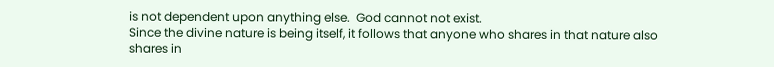is not dependent upon anything else.  God cannot not exist.
Since the divine nature is being itself, it follows that anyone who shares in that nature also shares in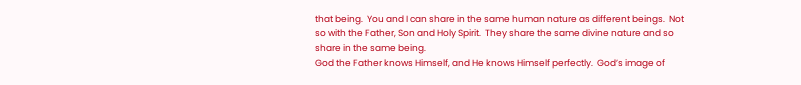that being.  You and I can share in the same human nature as different beings.  Not so with the Father, Son and Holy Spirit.  They share the same divine nature and so share in the same being.
God the Father knows Himself, and He knows Himself perfectly.  God’s image of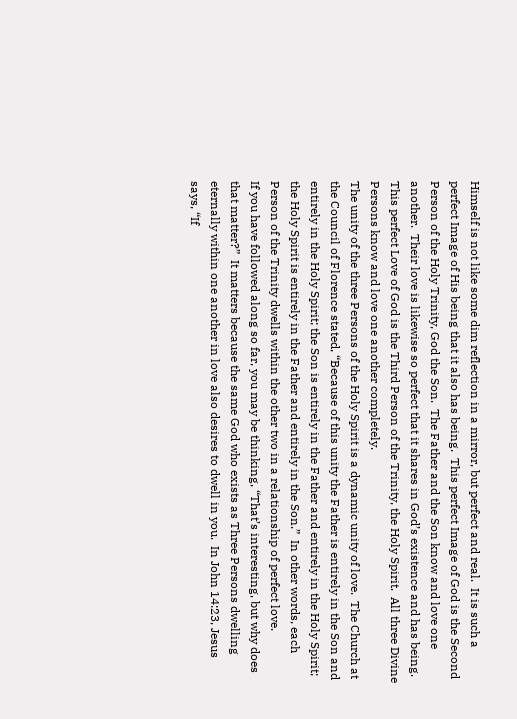Himself is not like some dim reflection in a mirror, but perfect and real.  It is such a perfect Image of His being that it also has being.  This perfect Image of God is the Second Person of the Holy Trinity, God the Son.  The Father and the Son know and love one another.  Their love is likewise so perfect that it shares in God’s existence and has being. This perfect Love of God is the Third Person of the Trinity, the Holy Spirit.  All three Divine Persons know and love one another completely.
The unity of the three Persons of the Holy Spirit is a dynamic unity of love.  The Church at the Council of Florence stated, “Because of this unity the Father is entirely in the Son and entirely in the Holy Spirit; the Son is entirely in the Father and entirely in the Holy Spirit; the Holy Spirit is entirely in the Father and entirely in the Son.”  In other words, each Person of the Trinity dwells within the other two in a relationship of perfect love.
If you have followed along so far, you may be thinking, “That’s interesting, but why does that matter?”  It matters because the same God who exists as Three Persons dwelling eternally within one another in love also desires to dwell in you.  In John 14:23, Jesus says, “If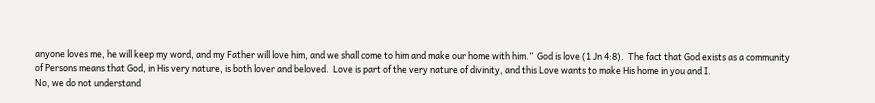anyone loves me, he will keep my word, and my Father will love him, and we shall come to him and make our home with him.”  God is love (1 Jn 4:8).  The fact that God exists as a community of Persons means that God, in His very nature, is both lover and beloved.  Love is part of the very nature of divinity, and this Love wants to make His home in you and I.
No, we do not understand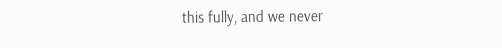this fully, and we never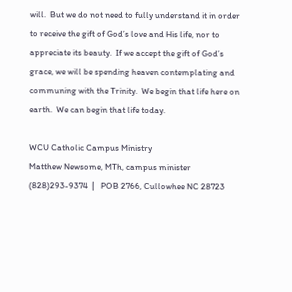will.  But we do not need to fully understand it in order to receive the gift of God’s love and His life, nor to appreciate its beauty.  If we accept the gift of God’s grace, we will be spending heaven contemplating and communing with the Trinity.  We begin that life here on earth.  We can begin that life today.

WCU Catholic Campus Ministry
Matthew Newsome, MTh, campus minister
(828)293-9374  |   POB 2766, Cullowhee NC 28723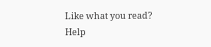Like what you read? Help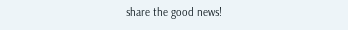share the good news!